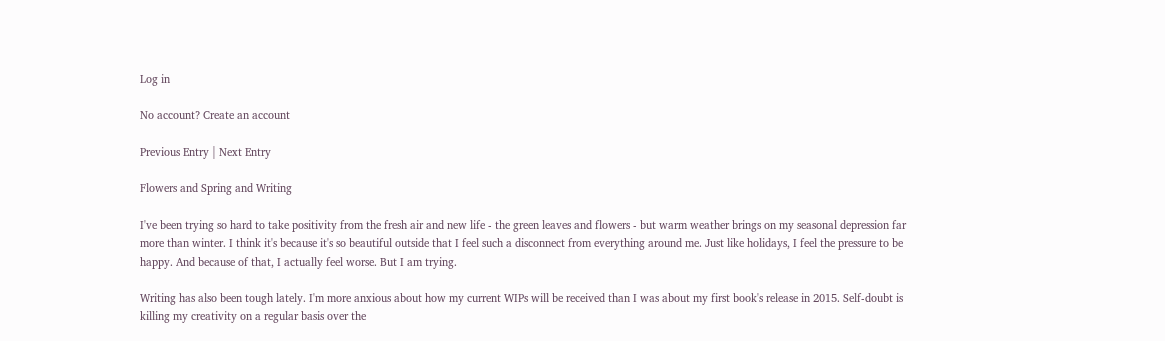Log in

No account? Create an account

Previous Entry | Next Entry

Flowers and Spring and Writing

I've been trying so hard to take positivity from the fresh air and new life - the green leaves and flowers - but warm weather brings on my seasonal depression far more than winter. I think it's because it's so beautiful outside that I feel such a disconnect from everything around me. Just like holidays, I feel the pressure to be happy. And because of that, I actually feel worse. But I am trying.

Writing has also been tough lately. I'm more anxious about how my current WIPs will be received than I was about my first book's release in 2015. Self-doubt is killing my creativity on a regular basis over the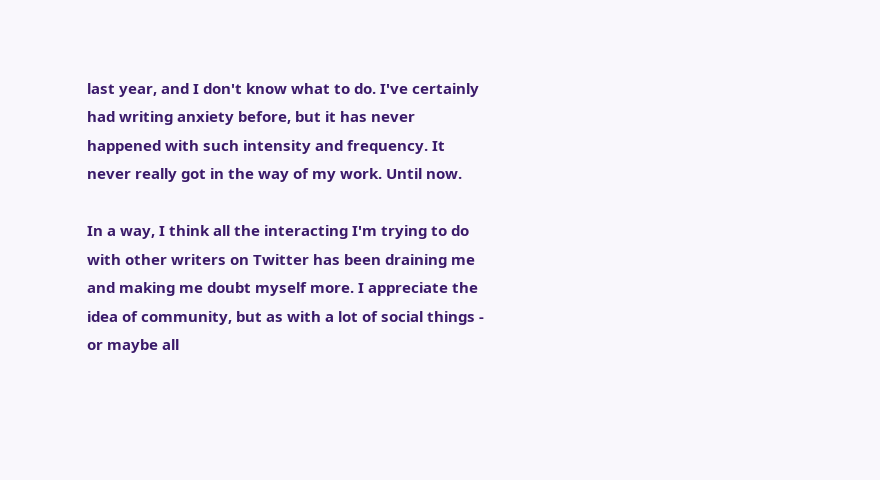last year, and I don't know what to do. I've certainly had writing anxiety before, but it has never happened with such intensity and frequency. It never really got in the way of my work. Until now.

In a way, I think all the interacting I'm trying to do with other writers on Twitter has been draining me and making me doubt myself more. I appreciate the idea of community, but as with a lot of social things - or maybe all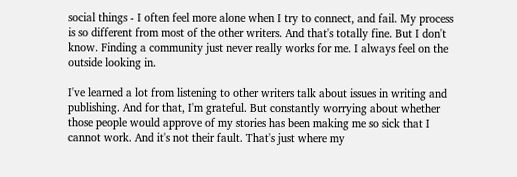social things - I often feel more alone when I try to connect, and fail. My process is so different from most of the other writers. And that's totally fine. But I don't know. Finding a community just never really works for me. I always feel on the outside looking in.

I've learned a lot from listening to other writers talk about issues in writing and publishing. And for that, I'm grateful. But constantly worrying about whether those people would approve of my stories has been making me so sick that I cannot work. And it's not their fault. That's just where my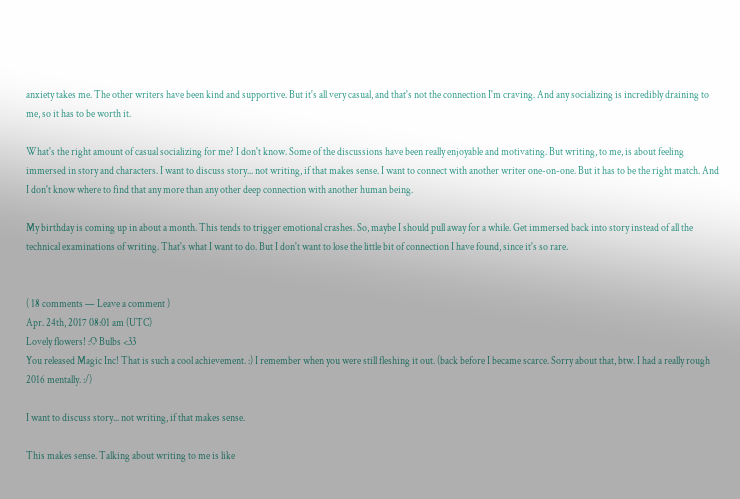anxiety takes me. The other writers have been kind and supportive. But it's all very casual, and that's not the connection I'm craving. And any socializing is incredibly draining to me, so it has to be worth it.

What's the right amount of casual socializing for me? I don't know. Some of the discussions have been really enjoyable and motivating. But writing, to me, is about feeling immersed in story and characters. I want to discuss story... not writing, if that makes sense. I want to connect with another writer one-on-one. But it has to be the right match. And I don't know where to find that any more than any other deep connection with another human being.

My birthday is coming up in about a month. This tends to trigger emotional crashes. So, maybe I should pull away for a while. Get immersed back into story instead of all the technical examinations of writing. That's what I want to do. But I don't want to lose the little bit of connection I have found, since it's so rare.


( 18 comments — Leave a comment )
Apr. 24th, 2017 08:01 am (UTC)
Lovely flowers! :O Bulbs <33
You released Magic Inc! That is such a cool achievement. :) I remember when you were still fleshing it out. (back before I became scarce. Sorry about that, btw. I had a really rough 2016 mentally. :/)

I want to discuss story... not writing, if that makes sense.

This makes sense. Talking about writing to me is like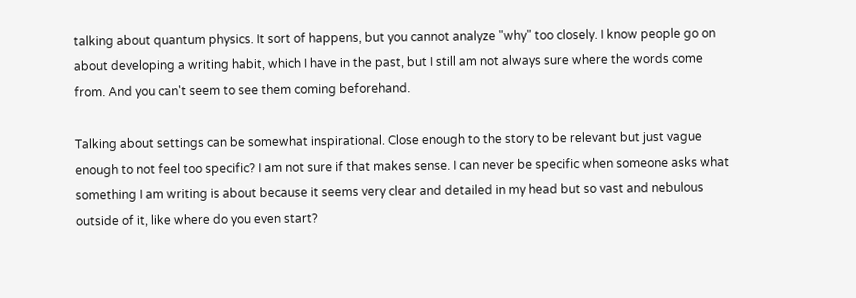talking about quantum physics. It sort of happens, but you cannot analyze "why" too closely. I know people go on about developing a writing habit, which I have in the past, but I still am not always sure where the words come from. And you can't seem to see them coming beforehand.

Talking about settings can be somewhat inspirational. Close enough to the story to be relevant but just vague enough to not feel too specific? I am not sure if that makes sense. I can never be specific when someone asks what something I am writing is about because it seems very clear and detailed in my head but so vast and nebulous outside of it, like where do you even start?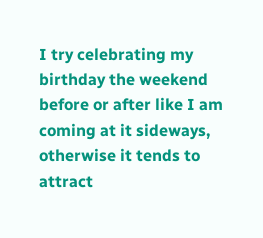I try celebrating my birthday the weekend before or after like I am coming at it sideways, otherwise it tends to attract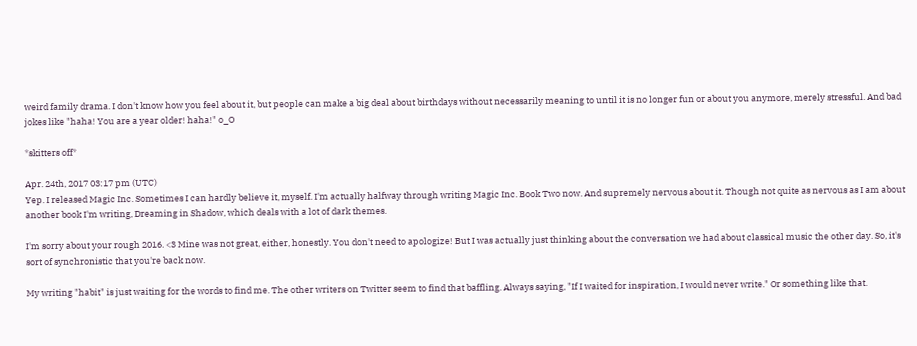weird family drama. I don't know how you feel about it, but people can make a big deal about birthdays without necessarily meaning to until it is no longer fun or about you anymore, merely stressful. And bad jokes like "haha! You are a year older! haha!" o_O

*skitters off*

Apr. 24th, 2017 03:17 pm (UTC)
Yep. I released Magic Inc. Sometimes I can hardly believe it, myself. I'm actually halfway through writing Magic Inc. Book Two now. And supremely nervous about it. Though not quite as nervous as I am about another book I'm writing, Dreaming in Shadow, which deals with a lot of dark themes.

I'm sorry about your rough 2016. <3 Mine was not great, either, honestly. You don't need to apologize! But I was actually just thinking about the conversation we had about classical music the other day. So, it's sort of synchronistic that you're back now.

My writing "habit" is just waiting for the words to find me. The other writers on Twitter seem to find that baffling. Always saying, "If I waited for inspiration, I would never write." Or something like that.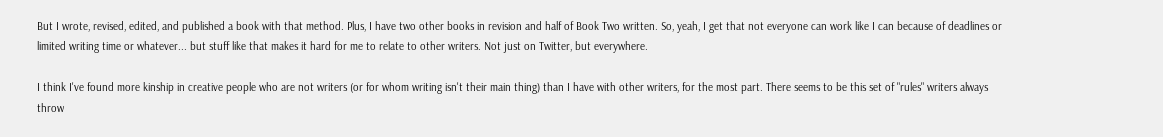But I wrote, revised, edited, and published a book with that method. Plus, I have two other books in revision and half of Book Two written. So, yeah, I get that not everyone can work like I can because of deadlines or limited writing time or whatever... but stuff like that makes it hard for me to relate to other writers. Not just on Twitter, but everywhere.

I think I've found more kinship in creative people who are not writers (or for whom writing isn't their main thing) than I have with other writers, for the most part. There seems to be this set of "rules" writers always throw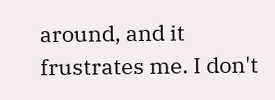around, and it frustrates me. I don't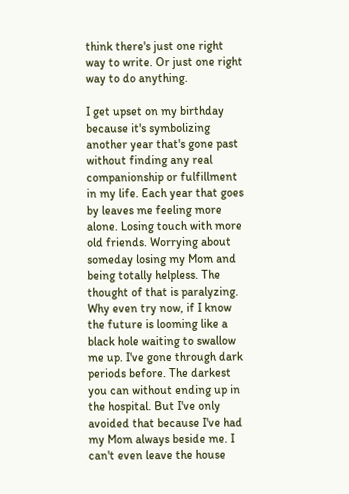think there's just one right way to write. Or just one right way to do anything.

I get upset on my birthday because it's symbolizing another year that's gone past without finding any real companionship or fulfillment in my life. Each year that goes by leaves me feeling more alone. Losing touch with more old friends. Worrying about someday losing my Mom and being totally helpless. The thought of that is paralyzing. Why even try now, if I know the future is looming like a black hole waiting to swallow me up. I've gone through dark periods before. The darkest you can without ending up in the hospital. But I've only avoided that because I've had my Mom always beside me. I can't even leave the house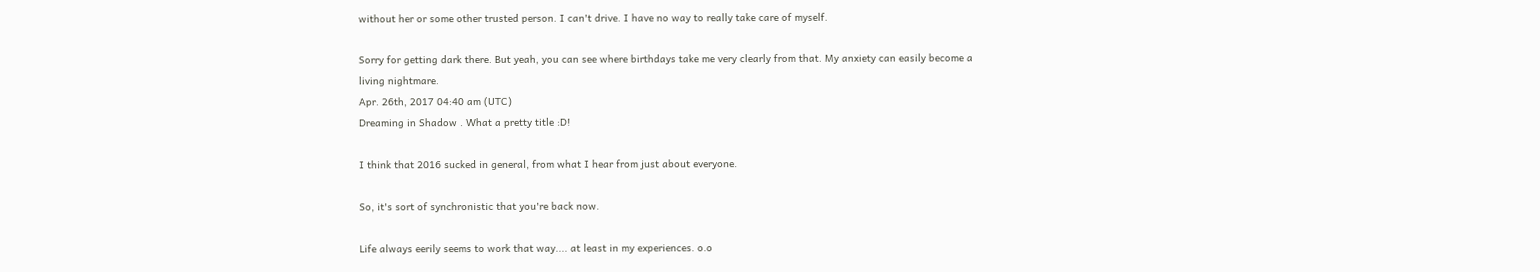without her or some other trusted person. I can't drive. I have no way to really take care of myself.

Sorry for getting dark there. But yeah, you can see where birthdays take me very clearly from that. My anxiety can easily become a living nightmare.
Apr. 26th, 2017 04:40 am (UTC)
Dreaming in Shadow . What a pretty title :D!

I think that 2016 sucked in general, from what I hear from just about everyone.

So, it's sort of synchronistic that you're back now.

Life always eerily seems to work that way.... at least in my experiences. o.o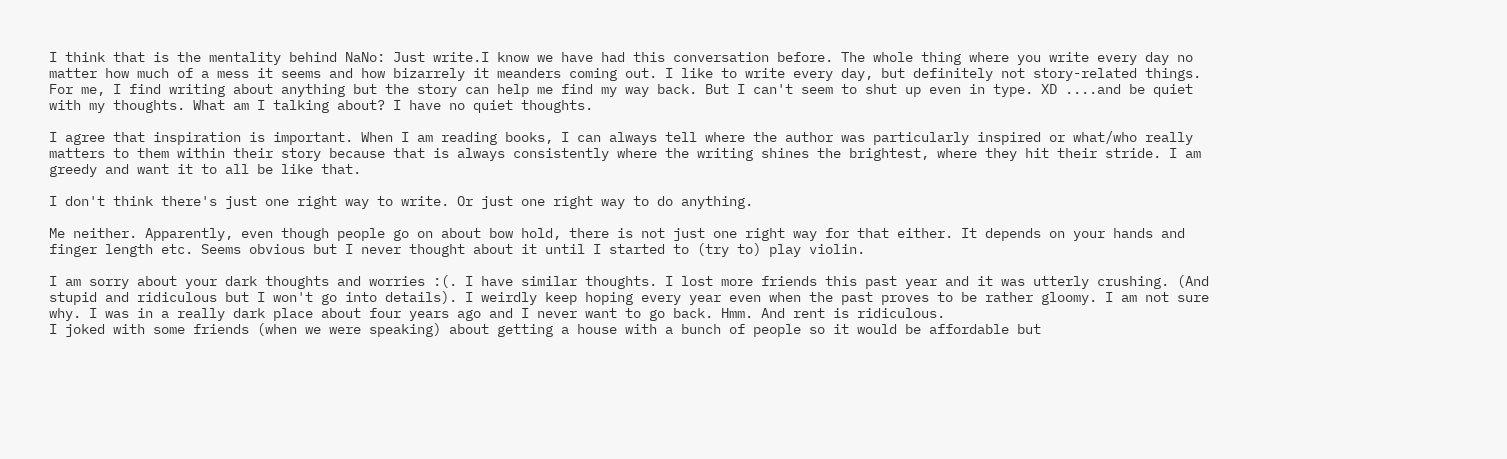I think that is the mentality behind NaNo: Just write.I know we have had this conversation before. The whole thing where you write every day no matter how much of a mess it seems and how bizarrely it meanders coming out. I like to write every day, but definitely not story-related things. For me, I find writing about anything but the story can help me find my way back. But I can't seem to shut up even in type. XD ....and be quiet with my thoughts. What am I talking about? I have no quiet thoughts.

I agree that inspiration is important. When I am reading books, I can always tell where the author was particularly inspired or what/who really matters to them within their story because that is always consistently where the writing shines the brightest, where they hit their stride. I am greedy and want it to all be like that.

I don't think there's just one right way to write. Or just one right way to do anything.

Me neither. Apparently, even though people go on about bow hold, there is not just one right way for that either. It depends on your hands and finger length etc. Seems obvious but I never thought about it until I started to (try to) play violin.

I am sorry about your dark thoughts and worries :(. I have similar thoughts. I lost more friends this past year and it was utterly crushing. (And stupid and ridiculous but I won't go into details). I weirdly keep hoping every year even when the past proves to be rather gloomy. I am not sure why. I was in a really dark place about four years ago and I never want to go back. Hmm. And rent is ridiculous.
I joked with some friends (when we were speaking) about getting a house with a bunch of people so it would be affordable but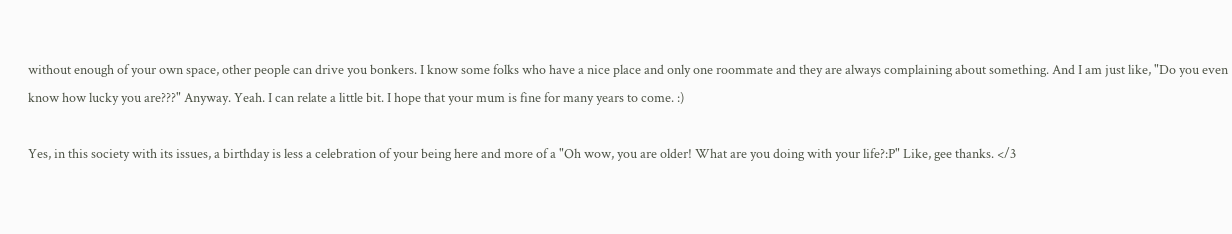without enough of your own space, other people can drive you bonkers. I know some folks who have a nice place and only one roommate and they are always complaining about something. And I am just like, "Do you even know how lucky you are???" Anyway. Yeah. I can relate a little bit. I hope that your mum is fine for many years to come. :)

Yes, in this society with its issues, a birthday is less a celebration of your being here and more of a "Oh wow, you are older! What are you doing with your life?:P" Like, gee thanks. </3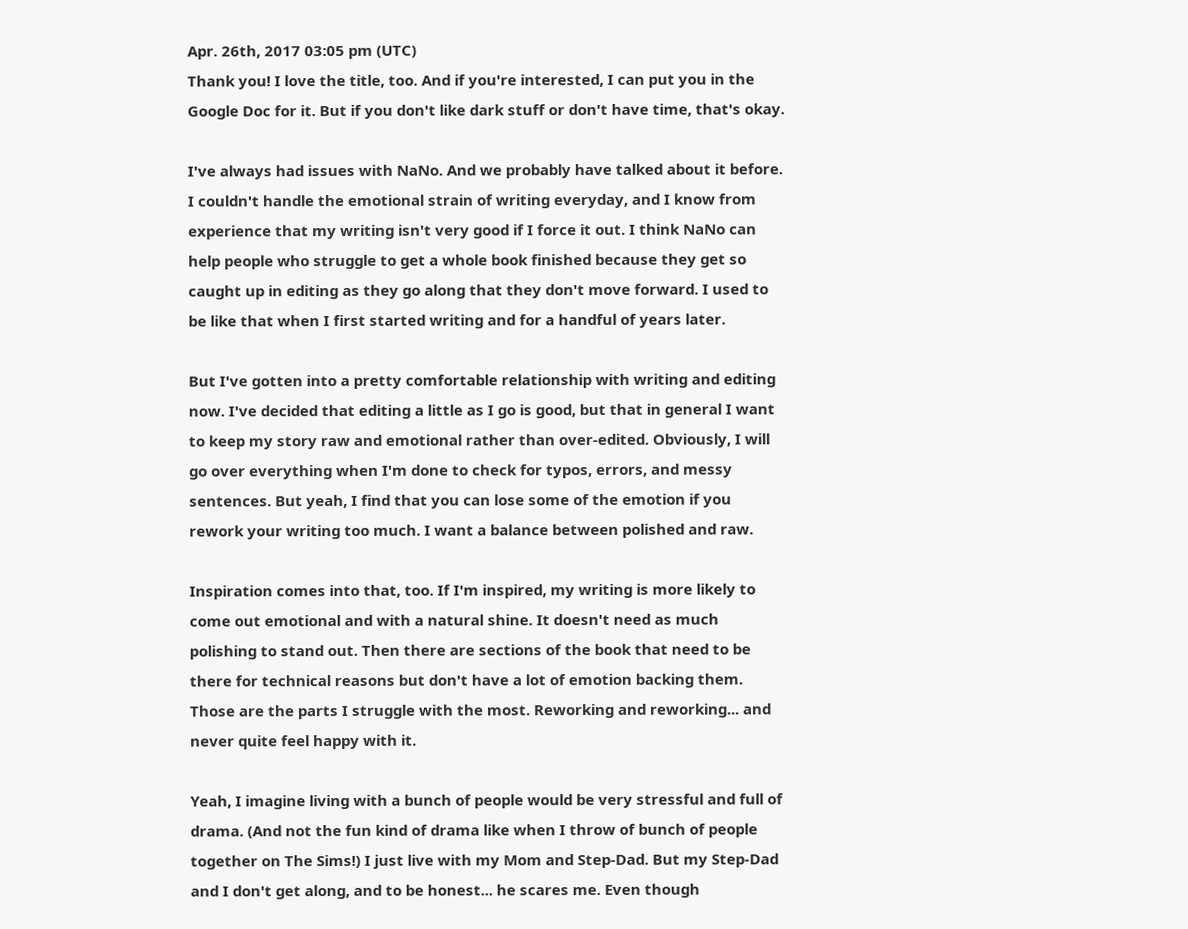Apr. 26th, 2017 03:05 pm (UTC)
Thank you! I love the title, too. And if you're interested, I can put you in the Google Doc for it. But if you don't like dark stuff or don't have time, that's okay.

I've always had issues with NaNo. And we probably have talked about it before. I couldn't handle the emotional strain of writing everyday, and I know from experience that my writing isn't very good if I force it out. I think NaNo can help people who struggle to get a whole book finished because they get so caught up in editing as they go along that they don't move forward. I used to be like that when I first started writing and for a handful of years later.

But I've gotten into a pretty comfortable relationship with writing and editing now. I've decided that editing a little as I go is good, but that in general I want to keep my story raw and emotional rather than over-edited. Obviously, I will go over everything when I'm done to check for typos, errors, and messy sentences. But yeah, I find that you can lose some of the emotion if you rework your writing too much. I want a balance between polished and raw.

Inspiration comes into that, too. If I'm inspired, my writing is more likely to come out emotional and with a natural shine. It doesn't need as much polishing to stand out. Then there are sections of the book that need to be there for technical reasons but don't have a lot of emotion backing them. Those are the parts I struggle with the most. Reworking and reworking... and never quite feel happy with it.

Yeah, I imagine living with a bunch of people would be very stressful and full of drama. (And not the fun kind of drama like when I throw of bunch of people together on The Sims!) I just live with my Mom and Step-Dad. But my Step-Dad and I don't get along, and to be honest... he scares me. Even though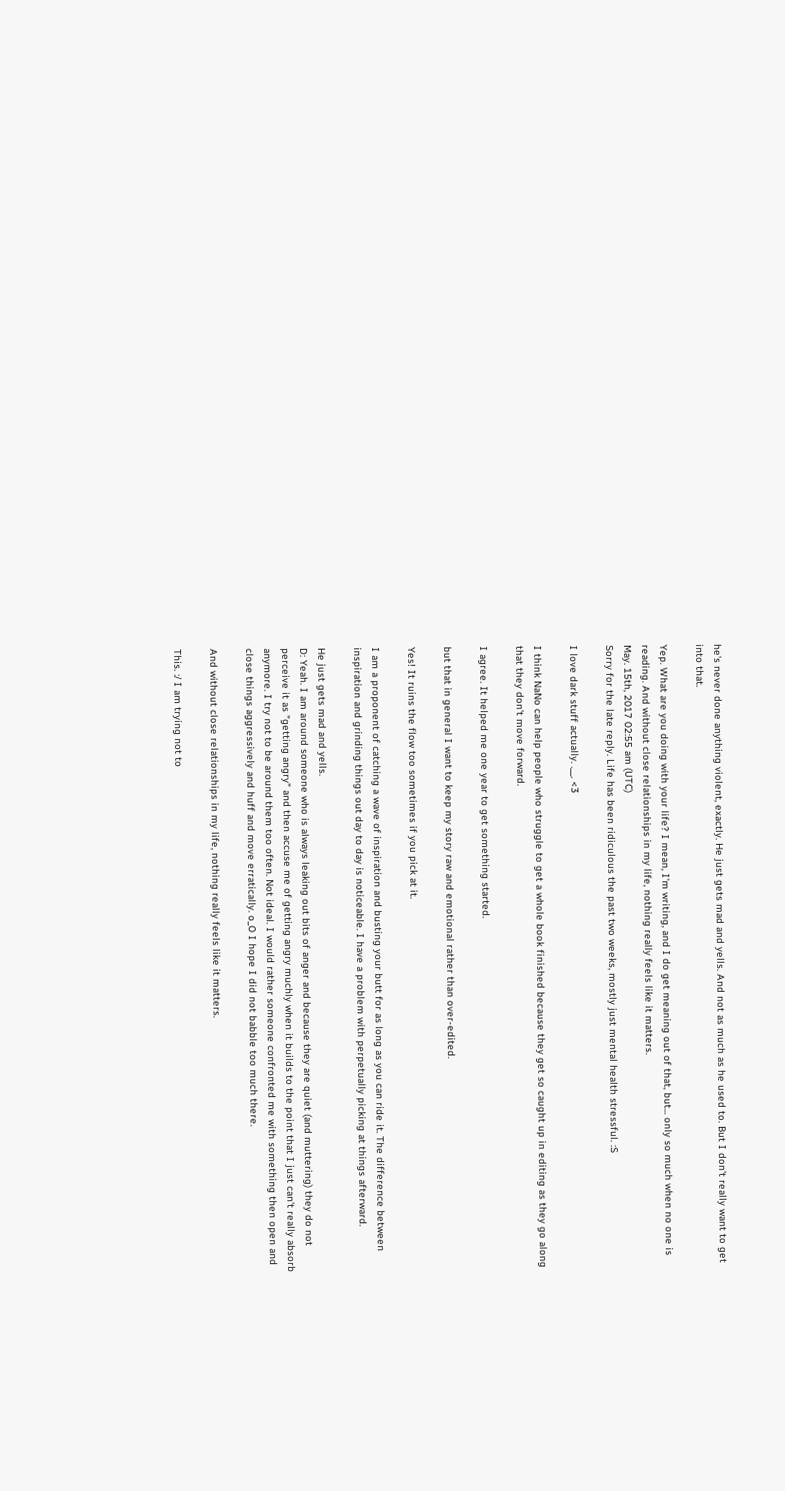he's never done anything violent, exactly. He just gets mad and yells. And not as much as he used to. But I don't really want to get into that.

Yep. What are you doing with your life? I mean, I'm writing, and I do get meaning out of that, but... only so much when no one is reading. And without close relationships in my life, nothing really feels like it matters.
May. 15th, 2017 02:55 am (UTC)
Sorry for the late reply. Life has been ridiculous the past two weeks, mostly just mental health stressful. :S

I love dark stuff actually. .__. <3

I think NaNo can help people who struggle to get a whole book finished because they get so caught up in editing as they go along that they don't move forward.

I agree. It helped me one year to get something started.

but that in general I want to keep my story raw and emotional rather than over-edited.

Yes! It ruins the flow too sometimes if you pick at it.

I am a proponent of catching a wave of inspiration and busting your butt for as long as you can ride it. The difference between inspiration and grinding things out day to day is noticeable. I have a problem with perpetually picking at things afterward.

He just gets mad and yells.
D: Yeah. I am around someone who is always leaking out bits of anger and because they are quiet (and muttering) they do not perceive it as "getting angry" and then accuse me of getting angry muchly when it builds to the point that I just can't really absorb anymore. I try not to be around them too often. Not ideal. I would rather someone confronted me with something then open and close things aggressively and huff and move erratically. o_O I hope I did not babble too much there.

And without close relationships in my life, nothing really feels like it matters.

This. :/ I am trying not to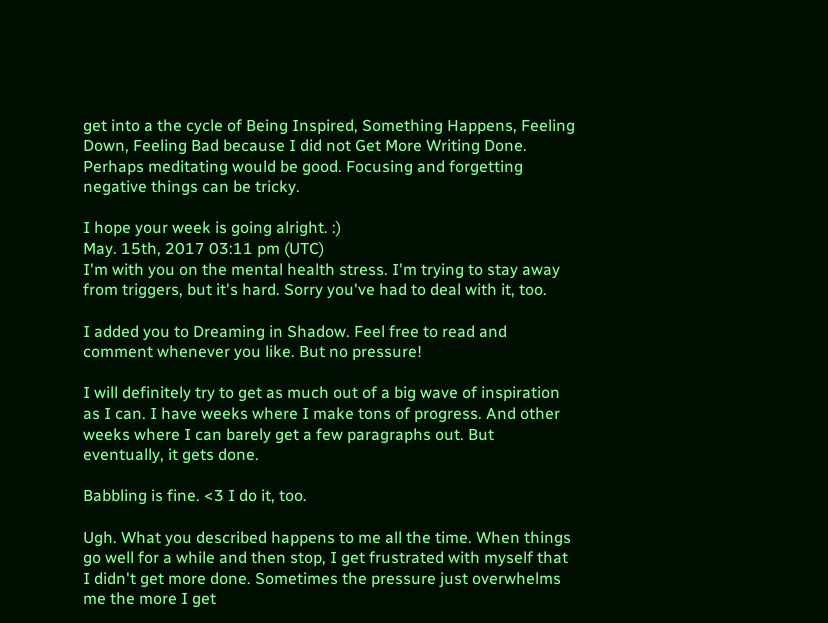get into a the cycle of Being Inspired, Something Happens, Feeling Down, Feeling Bad because I did not Get More Writing Done. Perhaps meditating would be good. Focusing and forgetting negative things can be tricky.

I hope your week is going alright. :)
May. 15th, 2017 03:11 pm (UTC)
I'm with you on the mental health stress. I'm trying to stay away from triggers, but it's hard. Sorry you've had to deal with it, too.

I added you to Dreaming in Shadow. Feel free to read and comment whenever you like. But no pressure!

I will definitely try to get as much out of a big wave of inspiration as I can. I have weeks where I make tons of progress. And other weeks where I can barely get a few paragraphs out. But eventually, it gets done.

Babbling is fine. <3 I do it, too.

Ugh. What you described happens to me all the time. When things go well for a while and then stop, I get frustrated with myself that I didn't get more done. Sometimes the pressure just overwhelms me the more I get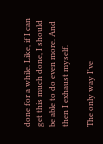done for a while. Like, if I can get this much done, I should be able to do even more. And then I exhaust myself.

The only way I've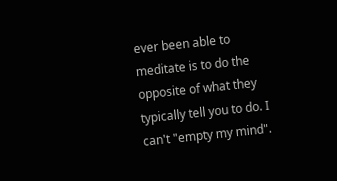ever been able to meditate is to do the opposite of what they typically tell you to do. I can't "empty my mind".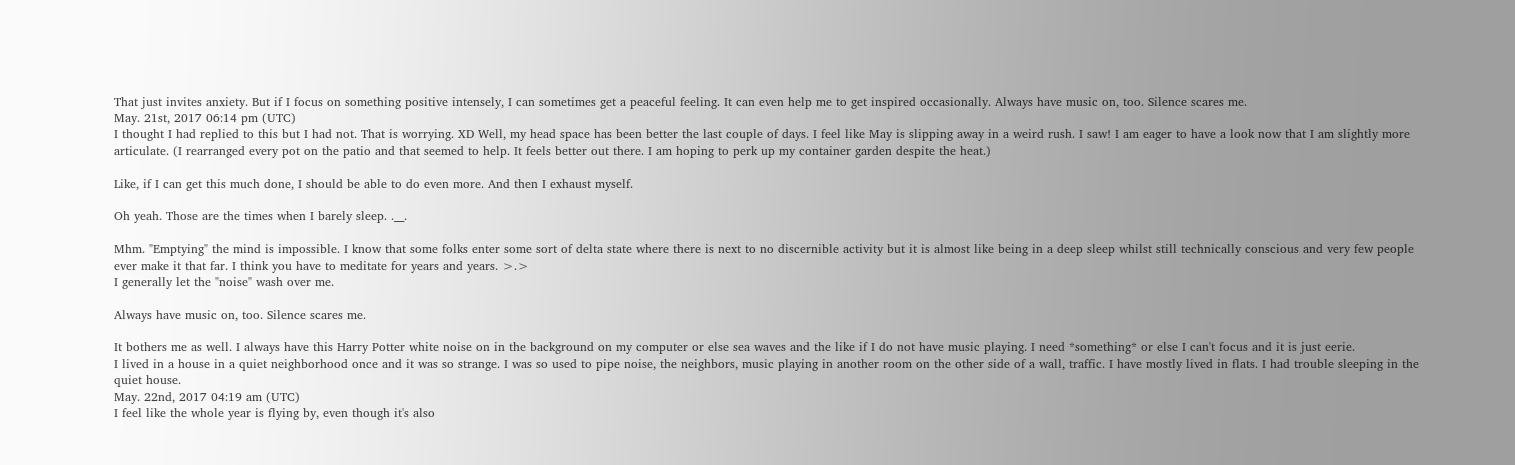That just invites anxiety. But if I focus on something positive intensely, I can sometimes get a peaceful feeling. It can even help me to get inspired occasionally. Always have music on, too. Silence scares me.
May. 21st, 2017 06:14 pm (UTC)
I thought I had replied to this but I had not. That is worrying. XD Well, my head space has been better the last couple of days. I feel like May is slipping away in a weird rush. I saw! I am eager to have a look now that I am slightly more articulate. (I rearranged every pot on the patio and that seemed to help. It feels better out there. I am hoping to perk up my container garden despite the heat.)

Like, if I can get this much done, I should be able to do even more. And then I exhaust myself.

Oh yeah. Those are the times when I barely sleep. .__.

Mhm. "Emptying" the mind is impossible. I know that some folks enter some sort of delta state where there is next to no discernible activity but it is almost like being in a deep sleep whilst still technically conscious and very few people ever make it that far. I think you have to meditate for years and years. >.>
I generally let the "noise" wash over me.

Always have music on, too. Silence scares me.

It bothers me as well. I always have this Harry Potter white noise on in the background on my computer or else sea waves and the like if I do not have music playing. I need *something* or else I can't focus and it is just eerie.
I lived in a house in a quiet neighborhood once and it was so strange. I was so used to pipe noise, the neighbors, music playing in another room on the other side of a wall, traffic. I have mostly lived in flats. I had trouble sleeping in the quiet house.
May. 22nd, 2017 04:19 am (UTC)
I feel like the whole year is flying by, even though it's also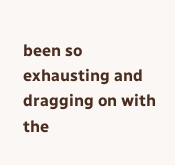been so exhausting and dragging on with the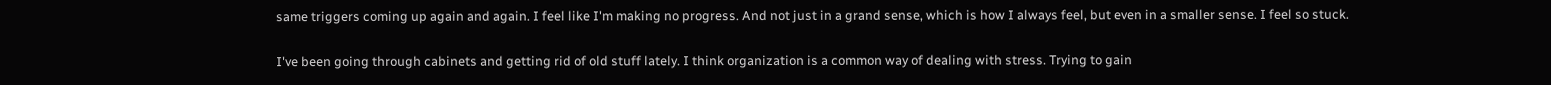same triggers coming up again and again. I feel like I'm making no progress. And not just in a grand sense, which is how I always feel, but even in a smaller sense. I feel so stuck.

I've been going through cabinets and getting rid of old stuff lately. I think organization is a common way of dealing with stress. Trying to gain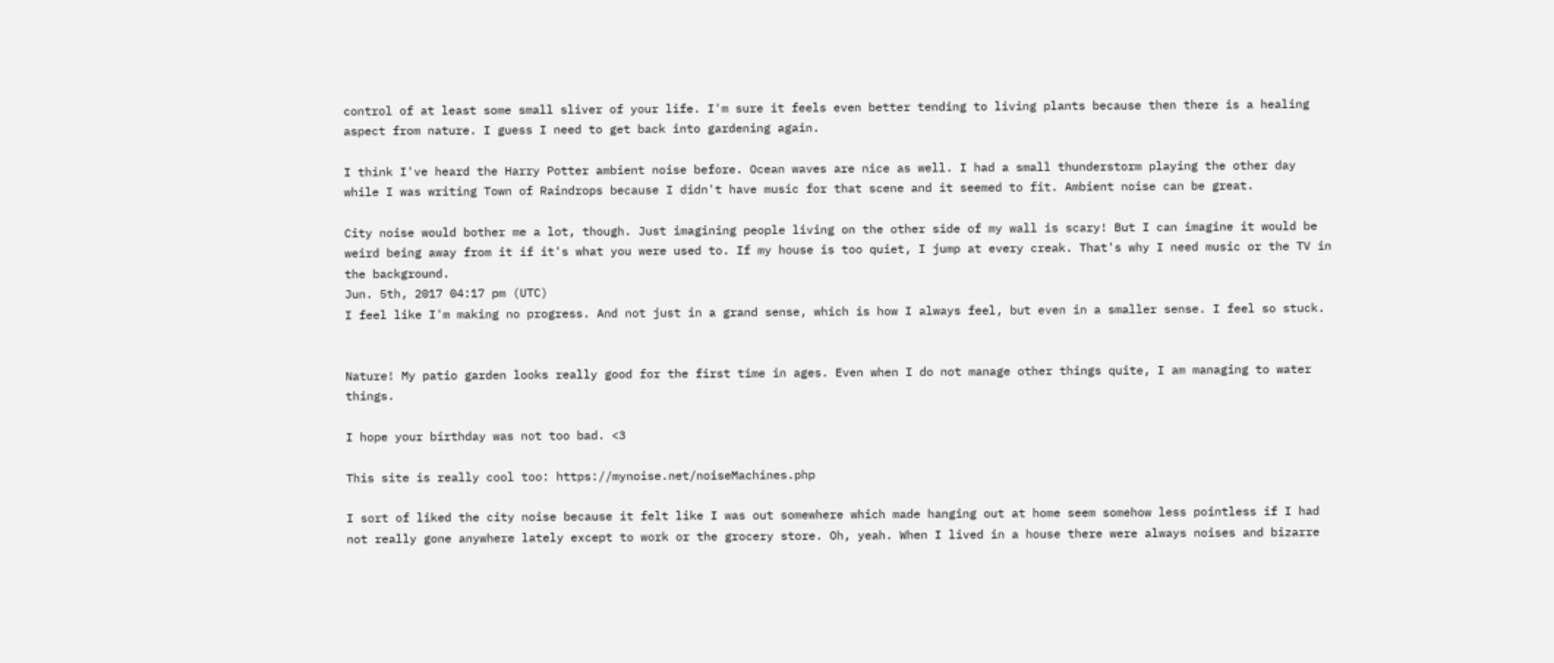control of at least some small sliver of your life. I'm sure it feels even better tending to living plants because then there is a healing aspect from nature. I guess I need to get back into gardening again.

I think I've heard the Harry Potter ambient noise before. Ocean waves are nice as well. I had a small thunderstorm playing the other day while I was writing Town of Raindrops because I didn't have music for that scene and it seemed to fit. Ambient noise can be great.

City noise would bother me a lot, though. Just imagining people living on the other side of my wall is scary! But I can imagine it would be weird being away from it if it's what you were used to. If my house is too quiet, I jump at every creak. That's why I need music or the TV in the background.
Jun. 5th, 2017 04:17 pm (UTC)
I feel like I'm making no progress. And not just in a grand sense, which is how I always feel, but even in a smaller sense. I feel so stuck.


Nature! My patio garden looks really good for the first time in ages. Even when I do not manage other things quite, I am managing to water things.

I hope your birthday was not too bad. <3

This site is really cool too: https://mynoise.net/noiseMachines.php

I sort of liked the city noise because it felt like I was out somewhere which made hanging out at home seem somehow less pointless if I had not really gone anywhere lately except to work or the grocery store. Oh, yeah. When I lived in a house there were always noises and bizarre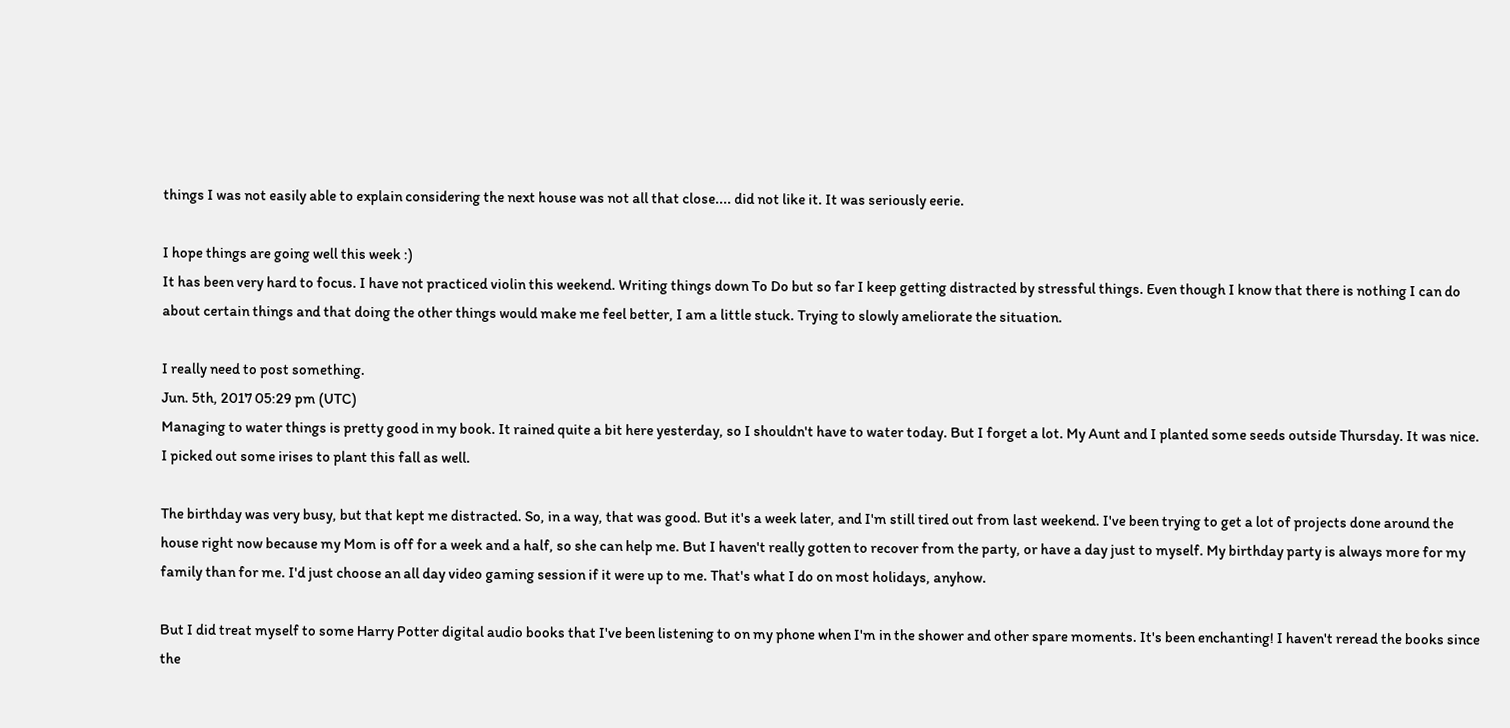things I was not easily able to explain considering the next house was not all that close.... did not like it. It was seriously eerie.

I hope things are going well this week :)
It has been very hard to focus. I have not practiced violin this weekend. Writing things down To Do but so far I keep getting distracted by stressful things. Even though I know that there is nothing I can do about certain things and that doing the other things would make me feel better, I am a little stuck. Trying to slowly ameliorate the situation.

I really need to post something.
Jun. 5th, 2017 05:29 pm (UTC)
Managing to water things is pretty good in my book. It rained quite a bit here yesterday, so I shouldn't have to water today. But I forget a lot. My Aunt and I planted some seeds outside Thursday. It was nice. I picked out some irises to plant this fall as well.

The birthday was very busy, but that kept me distracted. So, in a way, that was good. But it's a week later, and I'm still tired out from last weekend. I've been trying to get a lot of projects done around the house right now because my Mom is off for a week and a half, so she can help me. But I haven't really gotten to recover from the party, or have a day just to myself. My birthday party is always more for my family than for me. I'd just choose an all day video gaming session if it were up to me. That's what I do on most holidays, anyhow.

But I did treat myself to some Harry Potter digital audio books that I've been listening to on my phone when I'm in the shower and other spare moments. It's been enchanting! I haven't reread the books since the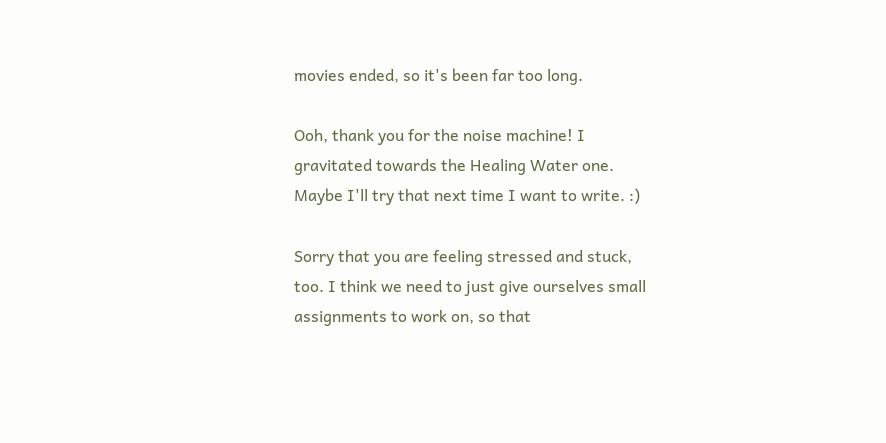movies ended, so it's been far too long.

Ooh, thank you for the noise machine! I gravitated towards the Healing Water one. Maybe I'll try that next time I want to write. :)

Sorry that you are feeling stressed and stuck, too. I think we need to just give ourselves small assignments to work on, so that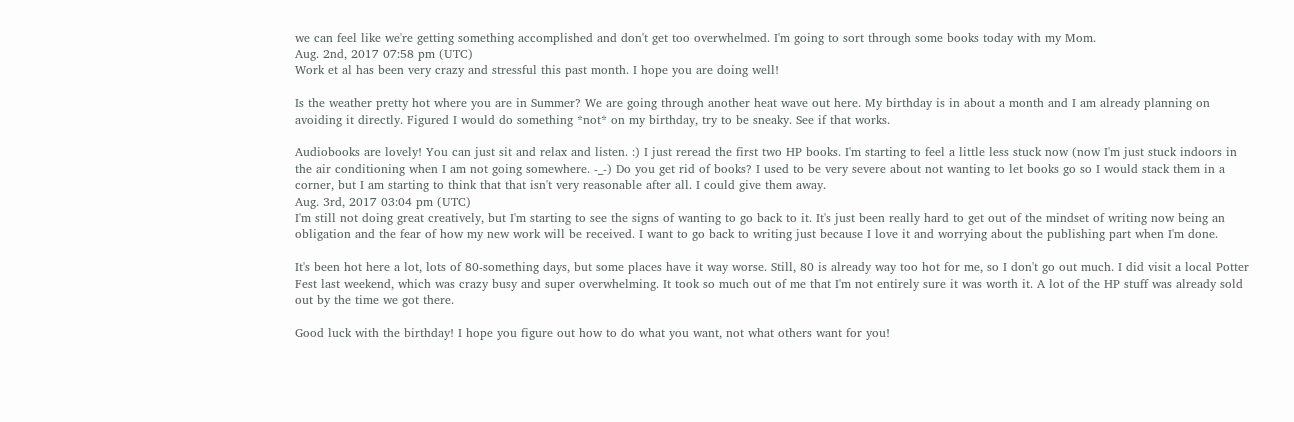we can feel like we're getting something accomplished and don't get too overwhelmed. I'm going to sort through some books today with my Mom.
Aug. 2nd, 2017 07:58 pm (UTC)
Work et al has been very crazy and stressful this past month. I hope you are doing well!

Is the weather pretty hot where you are in Summer? We are going through another heat wave out here. My birthday is in about a month and I am already planning on avoiding it directly. Figured I would do something *not* on my birthday, try to be sneaky. See if that works.

Audiobooks are lovely! You can just sit and relax and listen. :) I just reread the first two HP books. I'm starting to feel a little less stuck now (now I'm just stuck indoors in the air conditioning when I am not going somewhere. -_-) Do you get rid of books? I used to be very severe about not wanting to let books go so I would stack them in a corner, but I am starting to think that that isn't very reasonable after all. I could give them away.
Aug. 3rd, 2017 03:04 pm (UTC)
I'm still not doing great creatively, but I'm starting to see the signs of wanting to go back to it. It's just been really hard to get out of the mindset of writing now being an obligation and the fear of how my new work will be received. I want to go back to writing just because I love it and worrying about the publishing part when I'm done.

It's been hot here a lot, lots of 80-something days, but some places have it way worse. Still, 80 is already way too hot for me, so I don't go out much. I did visit a local Potter Fest last weekend, which was crazy busy and super overwhelming. It took so much out of me that I'm not entirely sure it was worth it. A lot of the HP stuff was already sold out by the time we got there.

Good luck with the birthday! I hope you figure out how to do what you want, not what others want for you!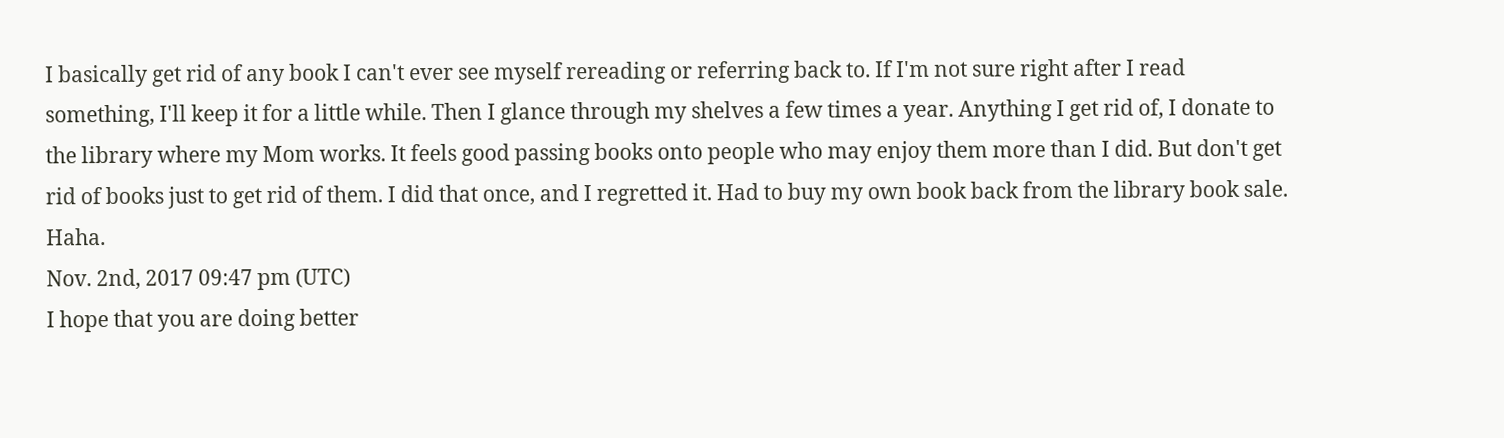I basically get rid of any book I can't ever see myself rereading or referring back to. If I'm not sure right after I read something, I'll keep it for a little while. Then I glance through my shelves a few times a year. Anything I get rid of, I donate to the library where my Mom works. It feels good passing books onto people who may enjoy them more than I did. But don't get rid of books just to get rid of them. I did that once, and I regretted it. Had to buy my own book back from the library book sale. Haha.
Nov. 2nd, 2017 09:47 pm (UTC)
I hope that you are doing better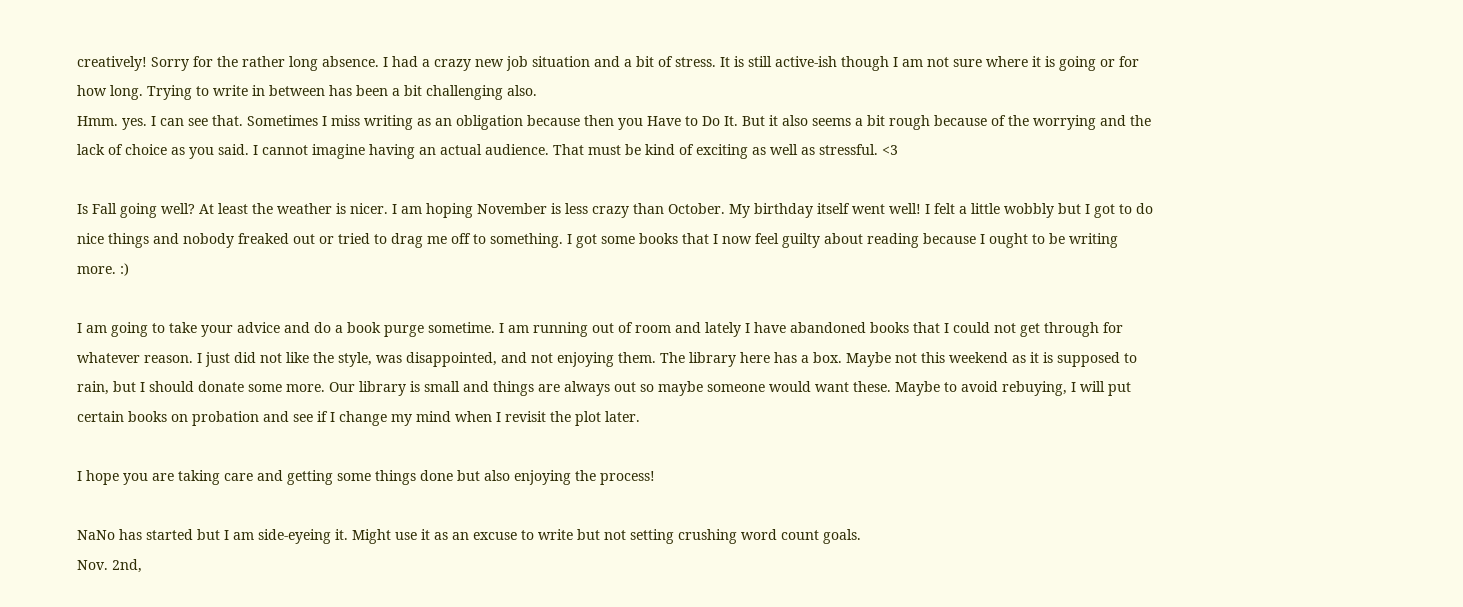creatively! Sorry for the rather long absence. I had a crazy new job situation and a bit of stress. It is still active-ish though I am not sure where it is going or for how long. Trying to write in between has been a bit challenging also.
Hmm. yes. I can see that. Sometimes I miss writing as an obligation because then you Have to Do It. But it also seems a bit rough because of the worrying and the lack of choice as you said. I cannot imagine having an actual audience. That must be kind of exciting as well as stressful. <3

Is Fall going well? At least the weather is nicer. I am hoping November is less crazy than October. My birthday itself went well! I felt a little wobbly but I got to do nice things and nobody freaked out or tried to drag me off to something. I got some books that I now feel guilty about reading because I ought to be writing more. :)

I am going to take your advice and do a book purge sometime. I am running out of room and lately I have abandoned books that I could not get through for whatever reason. I just did not like the style, was disappointed, and not enjoying them. The library here has a box. Maybe not this weekend as it is supposed to rain, but I should donate some more. Our library is small and things are always out so maybe someone would want these. Maybe to avoid rebuying, I will put certain books on probation and see if I change my mind when I revisit the plot later.

I hope you are taking care and getting some things done but also enjoying the process!

NaNo has started but I am side-eyeing it. Might use it as an excuse to write but not setting crushing word count goals.
Nov. 2nd,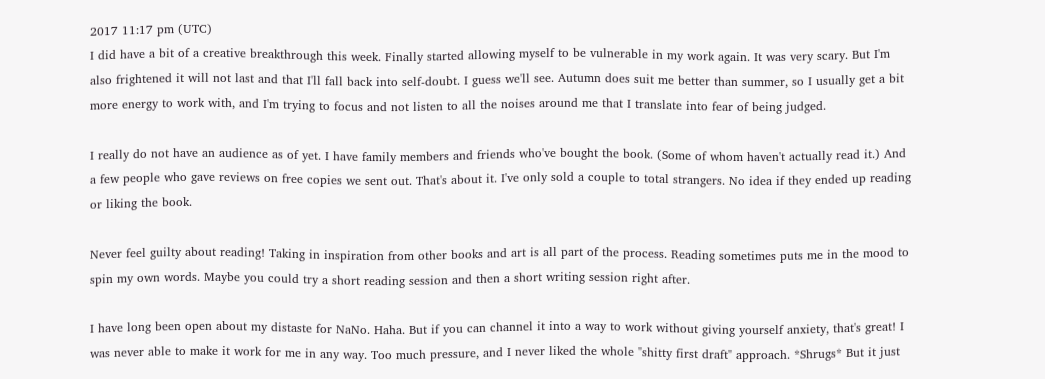2017 11:17 pm (UTC)
I did have a bit of a creative breakthrough this week. Finally started allowing myself to be vulnerable in my work again. It was very scary. But I'm also frightened it will not last and that I'll fall back into self-doubt. I guess we'll see. Autumn does suit me better than summer, so I usually get a bit more energy to work with, and I'm trying to focus and not listen to all the noises around me that I translate into fear of being judged.

I really do not have an audience as of yet. I have family members and friends who've bought the book. (Some of whom haven't actually read it.) And a few people who gave reviews on free copies we sent out. That's about it. I've only sold a couple to total strangers. No idea if they ended up reading or liking the book.

Never feel guilty about reading! Taking in inspiration from other books and art is all part of the process. Reading sometimes puts me in the mood to spin my own words. Maybe you could try a short reading session and then a short writing session right after.

I have long been open about my distaste for NaNo. Haha. But if you can channel it into a way to work without giving yourself anxiety, that's great! I was never able to make it work for me in any way. Too much pressure, and I never liked the whole "shitty first draft" approach. *Shrugs* But it just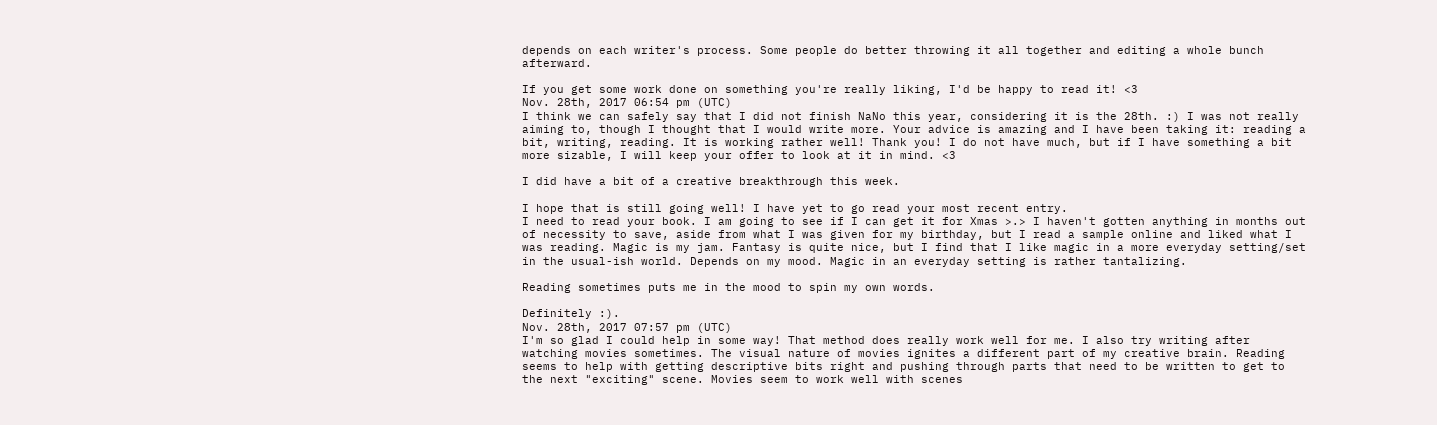depends on each writer's process. Some people do better throwing it all together and editing a whole bunch afterward.

If you get some work done on something you're really liking, I'd be happy to read it! <3
Nov. 28th, 2017 06:54 pm (UTC)
I think we can safely say that I did not finish NaNo this year, considering it is the 28th. :) I was not really aiming to, though I thought that I would write more. Your advice is amazing and I have been taking it: reading a bit, writing, reading. It is working rather well! Thank you! I do not have much, but if I have something a bit more sizable, I will keep your offer to look at it in mind. <3

I did have a bit of a creative breakthrough this week.

I hope that is still going well! I have yet to go read your most recent entry.
I need to read your book. I am going to see if I can get it for Xmas >.> I haven't gotten anything in months out of necessity to save, aside from what I was given for my birthday, but I read a sample online and liked what I was reading. Magic is my jam. Fantasy is quite nice, but I find that I like magic in a more everyday setting/set in the usual-ish world. Depends on my mood. Magic in an everyday setting is rather tantalizing.

Reading sometimes puts me in the mood to spin my own words.

Definitely :).
Nov. 28th, 2017 07:57 pm (UTC)
I'm so glad I could help in some way! That method does really work well for me. I also try writing after watching movies sometimes. The visual nature of movies ignites a different part of my creative brain. Reading seems to help with getting descriptive bits right and pushing through parts that need to be written to get to the next "exciting" scene. Movies seem to work well with scenes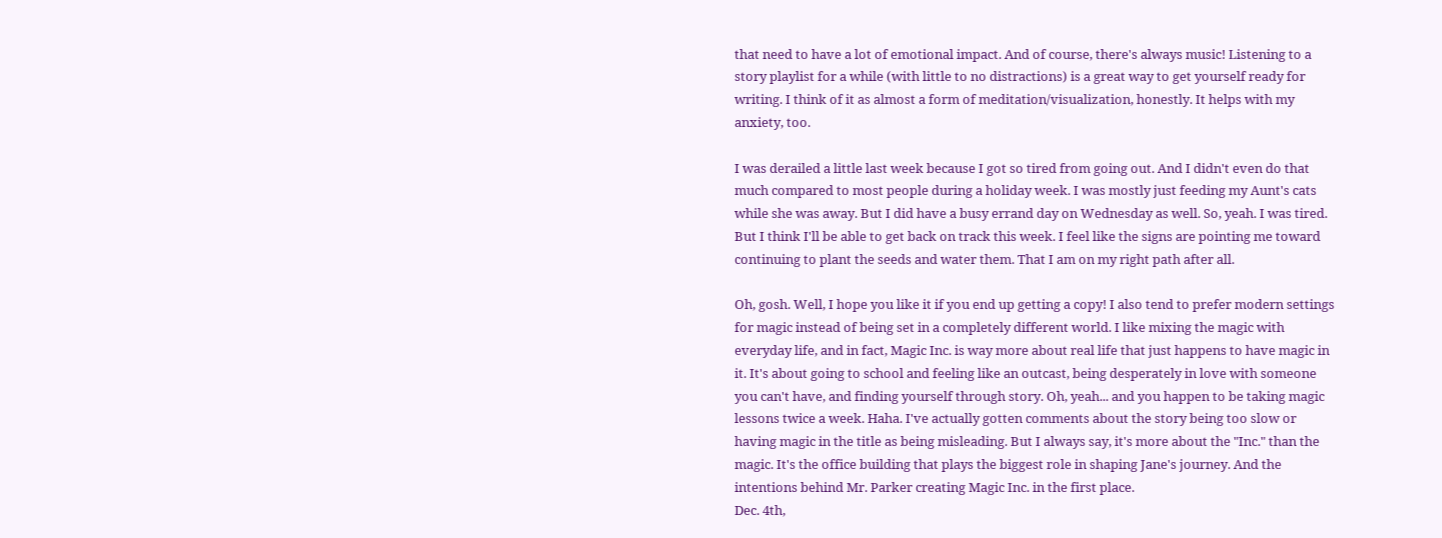that need to have a lot of emotional impact. And of course, there's always music! Listening to a story playlist for a while (with little to no distractions) is a great way to get yourself ready for writing. I think of it as almost a form of meditation/visualization, honestly. It helps with my anxiety, too.

I was derailed a little last week because I got so tired from going out. And I didn't even do that much compared to most people during a holiday week. I was mostly just feeding my Aunt's cats while she was away. But I did have a busy errand day on Wednesday as well. So, yeah. I was tired. But I think I'll be able to get back on track this week. I feel like the signs are pointing me toward continuing to plant the seeds and water them. That I am on my right path after all.

Oh, gosh. Well, I hope you like it if you end up getting a copy! I also tend to prefer modern settings for magic instead of being set in a completely different world. I like mixing the magic with everyday life, and in fact, Magic Inc. is way more about real life that just happens to have magic in it. It's about going to school and feeling like an outcast, being desperately in love with someone you can't have, and finding yourself through story. Oh, yeah... and you happen to be taking magic lessons twice a week. Haha. I've actually gotten comments about the story being too slow or having magic in the title as being misleading. But I always say, it's more about the "Inc." than the magic. It's the office building that plays the biggest role in shaping Jane's journey. And the intentions behind Mr. Parker creating Magic Inc. in the first place.
Dec. 4th,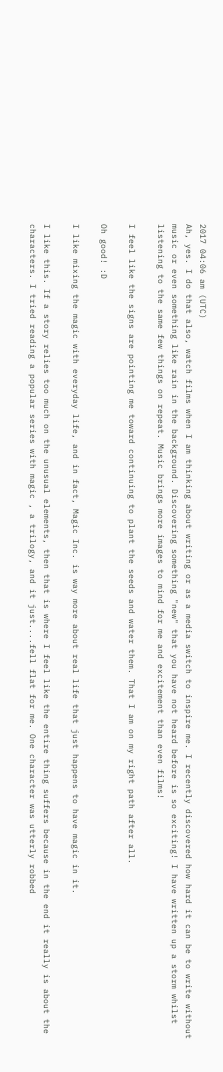2017 04:06 am (UTC)
Ah, yes. I do that also, watch films when I am thinking about writing or as a media switch to inspire me. I recently discovered how hard it can be to write without music or even something like rain in the background. Discovering something "new" that you have not heard before is so exciting! I have written up a storm whilst listening to the same few things on repeat. Music brings more images to mind for me and excitement than even films!

I feel like the signs are pointing me toward continuing to plant the seeds and water them. That I am on my right path after all.

Oh good! :D

I like mixing the magic with everyday life, and in fact, Magic Inc. is way more about real life that just happens to have magic in it.

I like this. If a story relies too much on the unusual elements, then that is where I feel like the entire thing suffers because in the end it really is about the characters. I tried reading a popular series with magic , a trilogy, and it just....fell flat for me. One character was utterly robbed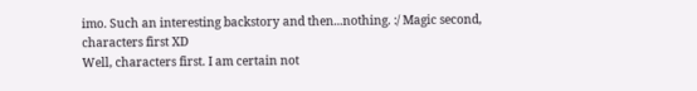imo. Such an interesting backstory and then...nothing. :/ Magic second, characters first XD
Well, characters first. I am certain not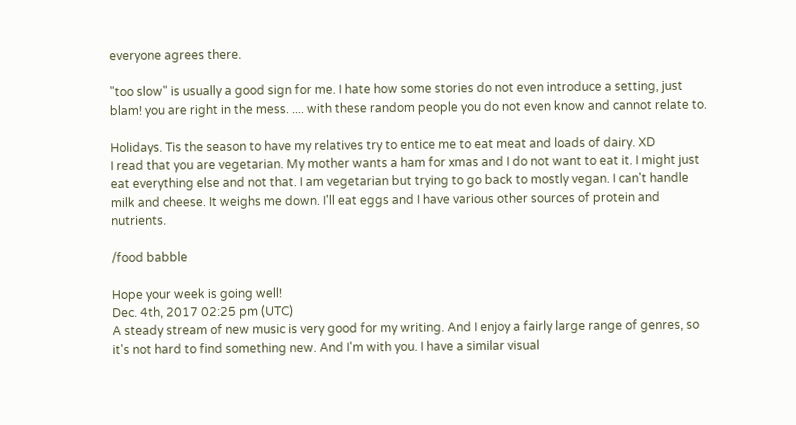everyone agrees there.

"too slow" is usually a good sign for me. I hate how some stories do not even introduce a setting, just blam! you are right in the mess. .... with these random people you do not even know and cannot relate to.

Holidays. Tis the season to have my relatives try to entice me to eat meat and loads of dairy. XD
I read that you are vegetarian. My mother wants a ham for xmas and I do not want to eat it. I might just eat everything else and not that. I am vegetarian but trying to go back to mostly vegan. I can't handle milk and cheese. It weighs me down. I'll eat eggs and I have various other sources of protein and nutrients.

/food babble

Hope your week is going well!
Dec. 4th, 2017 02:25 pm (UTC)
A steady stream of new music is very good for my writing. And I enjoy a fairly large range of genres, so it's not hard to find something new. And I'm with you. I have a similar visual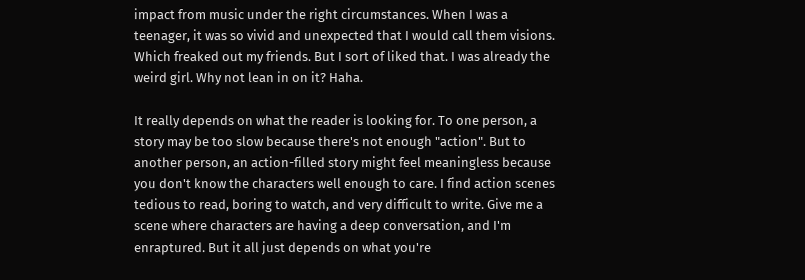impact from music under the right circumstances. When I was a teenager, it was so vivid and unexpected that I would call them visions. Which freaked out my friends. But I sort of liked that. I was already the weird girl. Why not lean in on it? Haha.

It really depends on what the reader is looking for. To one person, a story may be too slow because there's not enough "action". But to another person, an action-filled story might feel meaningless because you don't know the characters well enough to care. I find action scenes tedious to read, boring to watch, and very difficult to write. Give me a scene where characters are having a deep conversation, and I'm enraptured. But it all just depends on what you're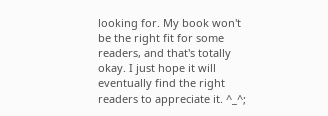looking for. My book won't be the right fit for some readers, and that's totally okay. I just hope it will eventually find the right readers to appreciate it. ^_^;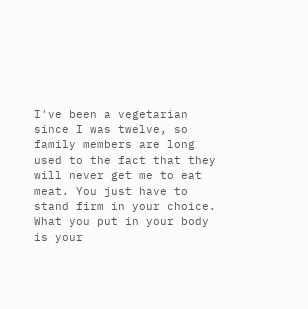I've been a vegetarian since I was twelve, so family members are long used to the fact that they will never get me to eat meat. You just have to stand firm in your choice. What you put in your body is your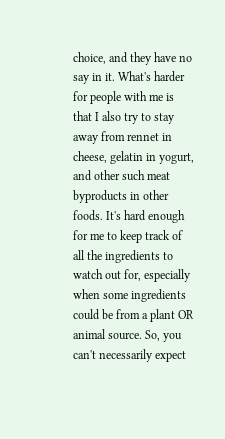choice, and they have no say in it. What's harder for people with me is that I also try to stay away from rennet in cheese, gelatin in yogurt, and other such meat byproducts in other foods. It's hard enough for me to keep track of all the ingredients to watch out for, especially when some ingredients could be from a plant OR animal source. So, you can't necessarily expect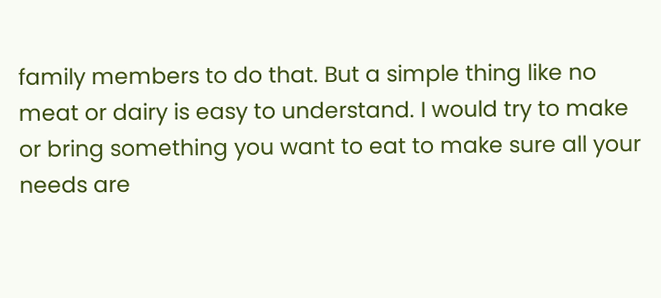family members to do that. But a simple thing like no meat or dairy is easy to understand. I would try to make or bring something you want to eat to make sure all your needs are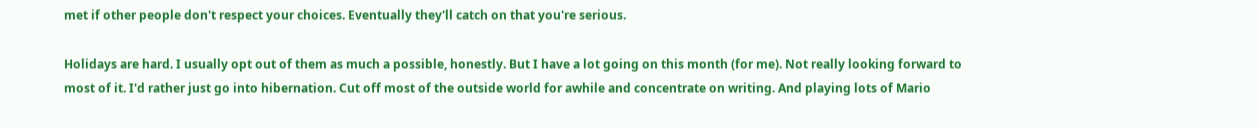met if other people don't respect your choices. Eventually they'll catch on that you're serious.

Holidays are hard. I usually opt out of them as much a possible, honestly. But I have a lot going on this month (for me). Not really looking forward to most of it. I'd rather just go into hibernation. Cut off most of the outside world for awhile and concentrate on writing. And playing lots of Mario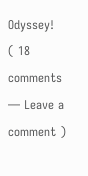Odyssey!
( 18 comments — Leave a comment )